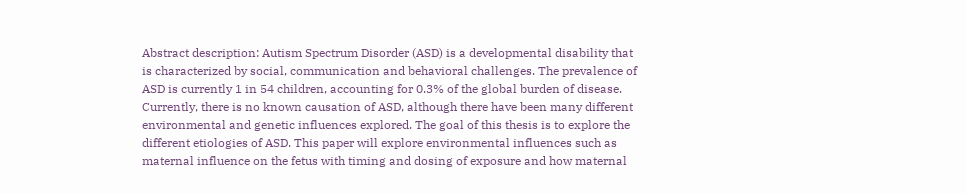Abstract description: Autism Spectrum Disorder (ASD) is a developmental disability that is characterized by social, communication and behavioral challenges. The prevalence of ASD is currently 1 in 54 children, accounting for 0.3% of the global burden of disease. Currently, there is no known causation of ASD, although there have been many different environmental and genetic influences explored. The goal of this thesis is to explore the different etiologies of ASD. This paper will explore environmental influences such as maternal influence on the fetus with timing and dosing of exposure and how maternal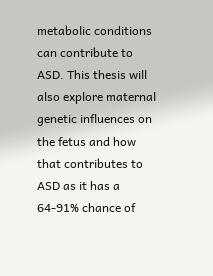metabolic conditions can contribute to ASD. This thesis will also explore maternal genetic influences on the fetus and how that contributes to ASD as it has a 64-91% chance of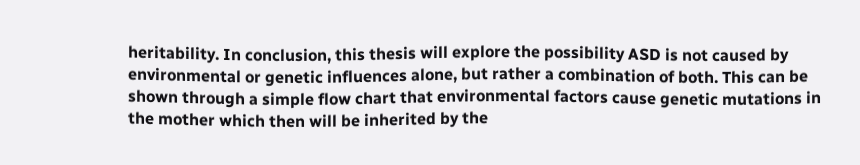heritability. In conclusion, this thesis will explore the possibility ASD is not caused by environmental or genetic influences alone, but rather a combination of both. This can be shown through a simple flow chart that environmental factors cause genetic mutations in the mother which then will be inherited by the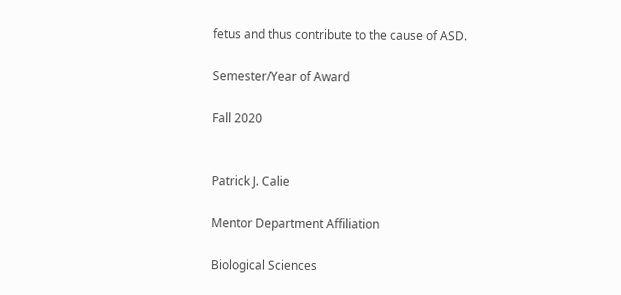fetus and thus contribute to the cause of ASD.

Semester/Year of Award

Fall 2020


Patrick J. Calie

Mentor Department Affiliation

Biological Sciences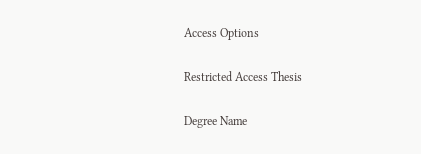Access Options

Restricted Access Thesis

Degree Name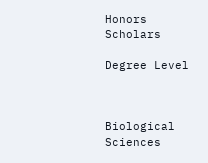Honors Scholars

Degree Level



Biological Sciences